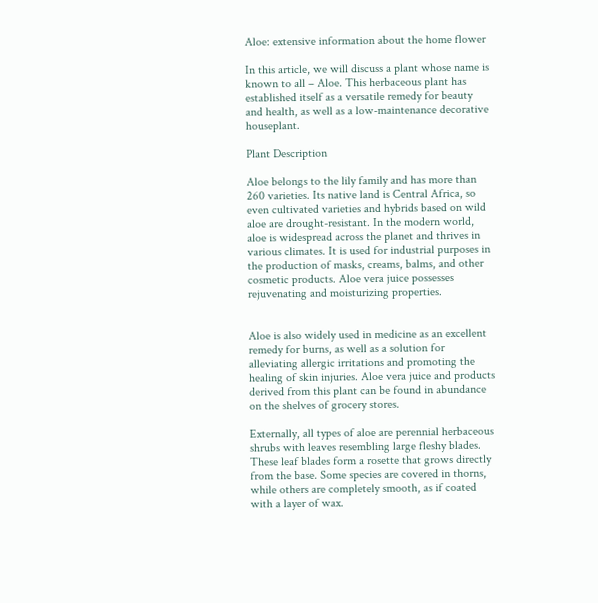Aloe: extensive information about the home flower

In this article, we will discuss a plant whose name is known to all – Aloe. This herbaceous plant has established itself as a versatile remedy for beauty and health, as well as a low-maintenance decorative houseplant.

Plant Description

Aloe belongs to the lily family and has more than 260 varieties. Its native land is Central Africa, so even cultivated varieties and hybrids based on wild aloe are drought-resistant. In the modern world, aloe is widespread across the planet and thrives in various climates. It is used for industrial purposes in the production of masks, creams, balms, and other cosmetic products. Aloe vera juice possesses rejuvenating and moisturizing properties.


Aloe is also widely used in medicine as an excellent remedy for burns, as well as a solution for alleviating allergic irritations and promoting the healing of skin injuries. Aloe vera juice and products derived from this plant can be found in abundance on the shelves of grocery stores.

Externally, all types of aloe are perennial herbaceous shrubs with leaves resembling large fleshy blades. These leaf blades form a rosette that grows directly from the base. Some species are covered in thorns, while others are completely smooth, as if coated with a layer of wax.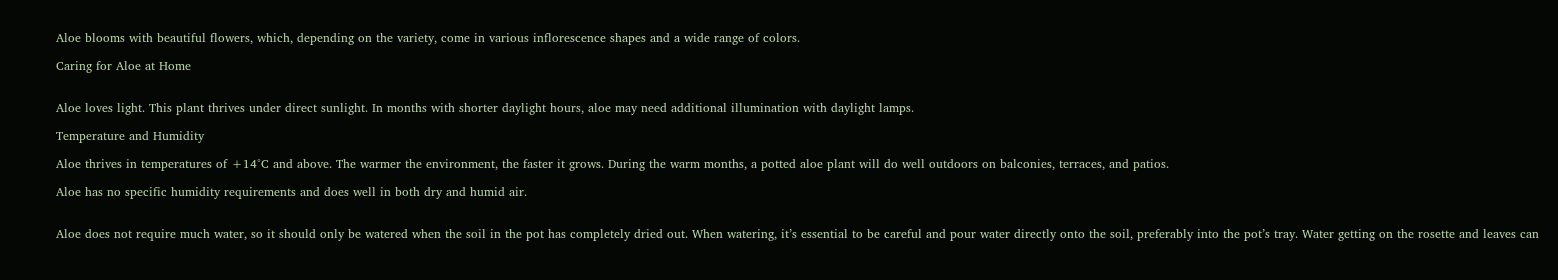Aloe blooms with beautiful flowers, which, depending on the variety, come in various inflorescence shapes and a wide range of colors.

Caring for Aloe at Home


Aloe loves light. This plant thrives under direct sunlight. In months with shorter daylight hours, aloe may need additional illumination with daylight lamps.

Temperature and Humidity

Aloe thrives in temperatures of +14°C and above. The warmer the environment, the faster it grows. During the warm months, a potted aloe plant will do well outdoors on balconies, terraces, and patios.

Aloe has no specific humidity requirements and does well in both dry and humid air.


Aloe does not require much water, so it should only be watered when the soil in the pot has completely dried out. When watering, it’s essential to be careful and pour water directly onto the soil, preferably into the pot’s tray. Water getting on the rosette and leaves can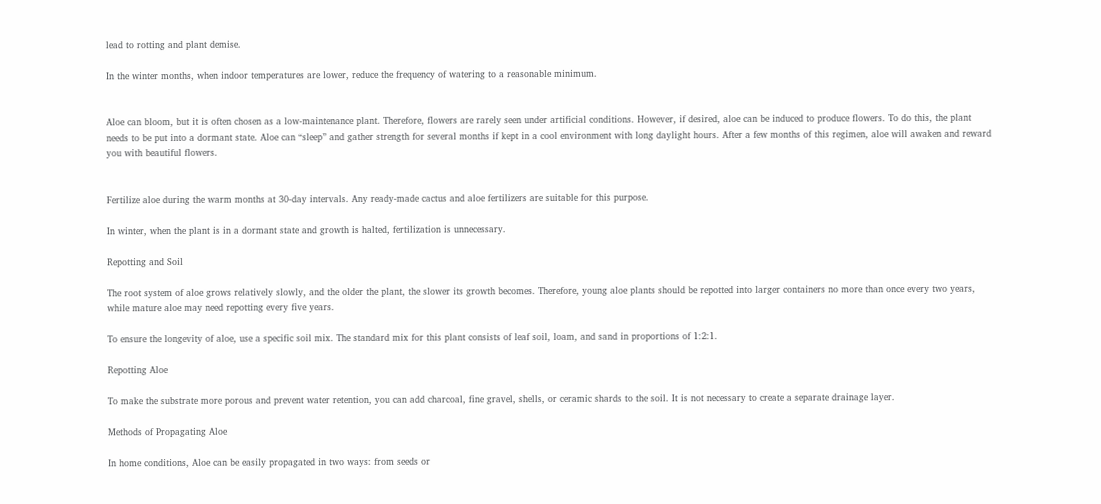lead to rotting and plant demise.

In the winter months, when indoor temperatures are lower, reduce the frequency of watering to a reasonable minimum.


Aloe can bloom, but it is often chosen as a low-maintenance plant. Therefore, flowers are rarely seen under artificial conditions. However, if desired, aloe can be induced to produce flowers. To do this, the plant needs to be put into a dormant state. Aloe can “sleep” and gather strength for several months if kept in a cool environment with long daylight hours. After a few months of this regimen, aloe will awaken and reward you with beautiful flowers.


Fertilize aloe during the warm months at 30-day intervals. Any ready-made cactus and aloe fertilizers are suitable for this purpose.

In winter, when the plant is in a dormant state and growth is halted, fertilization is unnecessary.

Repotting and Soil

The root system of aloe grows relatively slowly, and the older the plant, the slower its growth becomes. Therefore, young aloe plants should be repotted into larger containers no more than once every two years, while mature aloe may need repotting every five years.

To ensure the longevity of aloe, use a specific soil mix. The standard mix for this plant consists of leaf soil, loam, and sand in proportions of 1:2:1.

Repotting Aloe

To make the substrate more porous and prevent water retention, you can add charcoal, fine gravel, shells, or ceramic shards to the soil. It is not necessary to create a separate drainage layer.

Methods of Propagating Aloe

In home conditions, Aloe can be easily propagated in two ways: from seeds or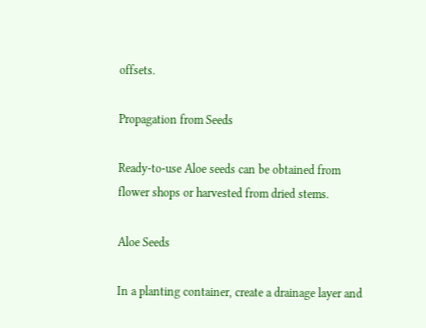offsets.

Propagation from Seeds

Ready-to-use Aloe seeds can be obtained from flower shops or harvested from dried stems.

Aloe Seeds

In a planting container, create a drainage layer and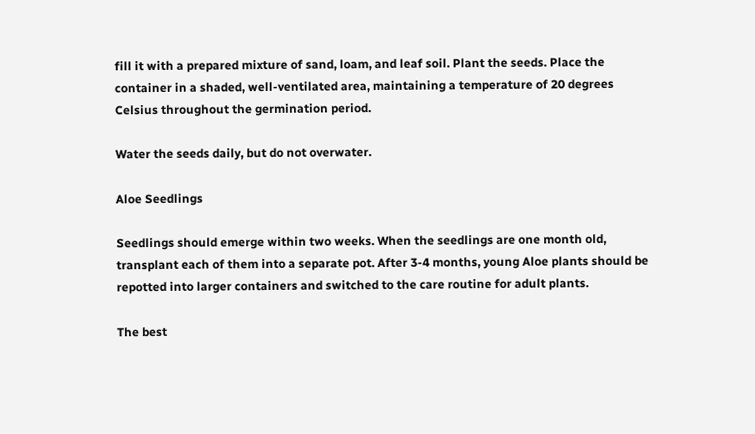fill it with a prepared mixture of sand, loam, and leaf soil. Plant the seeds. Place the container in a shaded, well-ventilated area, maintaining a temperature of 20 degrees Celsius throughout the germination period.

Water the seeds daily, but do not overwater.

Aloe Seedlings

Seedlings should emerge within two weeks. When the seedlings are one month old, transplant each of them into a separate pot. After 3-4 months, young Aloe plants should be repotted into larger containers and switched to the care routine for adult plants.

The best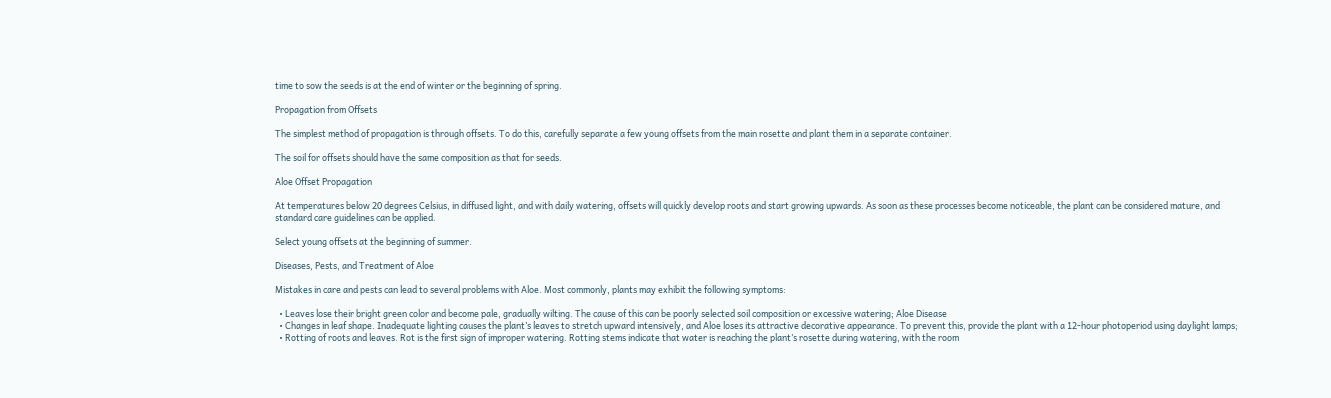time to sow the seeds is at the end of winter or the beginning of spring.

Propagation from Offsets

The simplest method of propagation is through offsets. To do this, carefully separate a few young offsets from the main rosette and plant them in a separate container.

The soil for offsets should have the same composition as that for seeds.

Aloe Offset Propagation

At temperatures below 20 degrees Celsius, in diffused light, and with daily watering, offsets will quickly develop roots and start growing upwards. As soon as these processes become noticeable, the plant can be considered mature, and standard care guidelines can be applied.

Select young offsets at the beginning of summer.

Diseases, Pests, and Treatment of Aloe

Mistakes in care and pests can lead to several problems with Aloe. Most commonly, plants may exhibit the following symptoms:

  • Leaves lose their bright green color and become pale, gradually wilting. The cause of this can be poorly selected soil composition or excessive watering; Aloe Disease
  • Changes in leaf shape. Inadequate lighting causes the plant’s leaves to stretch upward intensively, and Aloe loses its attractive decorative appearance. To prevent this, provide the plant with a 12-hour photoperiod using daylight lamps;
  • Rotting of roots and leaves. Rot is the first sign of improper watering. Rotting stems indicate that water is reaching the plant’s rosette during watering, with the room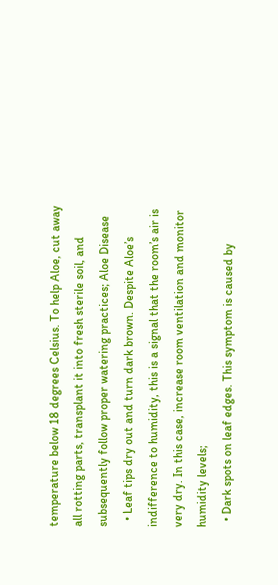temperature below 18 degrees Celsius. To help Aloe, cut away all rotting parts, transplant it into fresh sterile soil, and subsequently follow proper watering practices; Aloe Disease
  • Leaf tips dry out and turn dark brown. Despite Aloe’s indifference to humidity, this is a signal that the room’s air is very dry. In this case, increase room ventilation and monitor humidity levels;
  • Dark spots on leaf edges. This symptom is caused by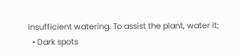insufficient watering. To assist the plant, water it;
  • Dark spots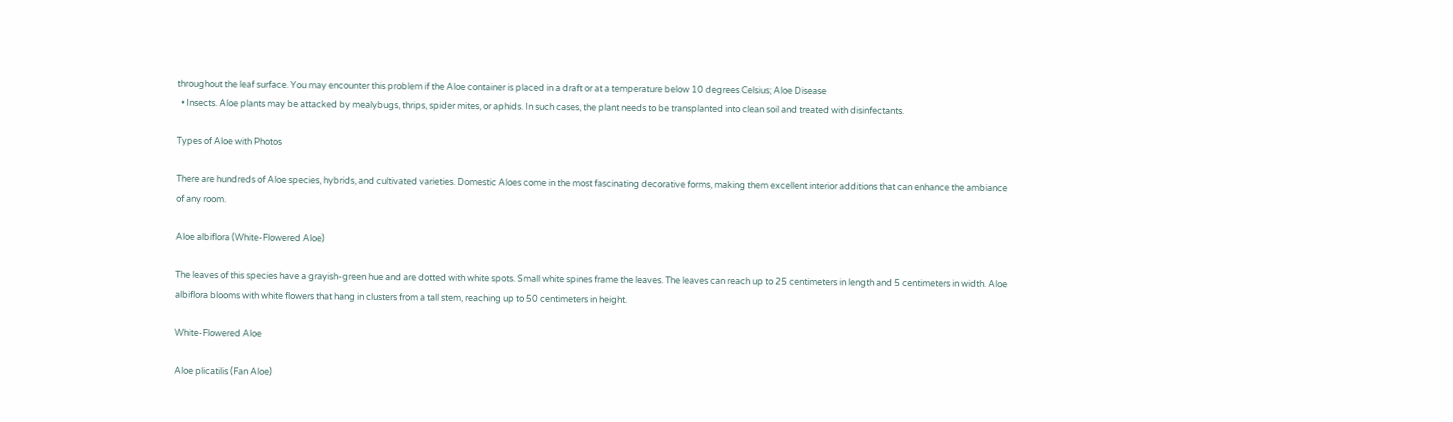throughout the leaf surface. You may encounter this problem if the Aloe container is placed in a draft or at a temperature below 10 degrees Celsius; Aloe Disease
  • Insects. Aloe plants may be attacked by mealybugs, thrips, spider mites, or aphids. In such cases, the plant needs to be transplanted into clean soil and treated with disinfectants.

Types of Aloe with Photos

There are hundreds of Aloe species, hybrids, and cultivated varieties. Domestic Aloes come in the most fascinating decorative forms, making them excellent interior additions that can enhance the ambiance of any room.

Aloe albiflora (White-Flowered Aloe)

The leaves of this species have a grayish-green hue and are dotted with white spots. Small white spines frame the leaves. The leaves can reach up to 25 centimeters in length and 5 centimeters in width. Aloe albiflora blooms with white flowers that hang in clusters from a tall stem, reaching up to 50 centimeters in height.

White-Flowered Aloe

Aloe plicatilis (Fan Aloe)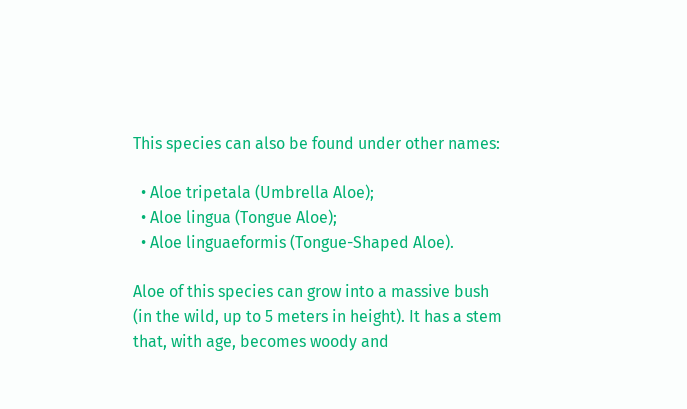This species can also be found under other names:

  • Aloe tripetala (Umbrella Aloe);
  • Aloe lingua (Tongue Aloe);
  • Aloe linguaeformis (Tongue-Shaped Aloe).

Aloe of this species can grow into a massive bush (in the wild, up to 5 meters in height). It has a stem that, with age, becomes woody and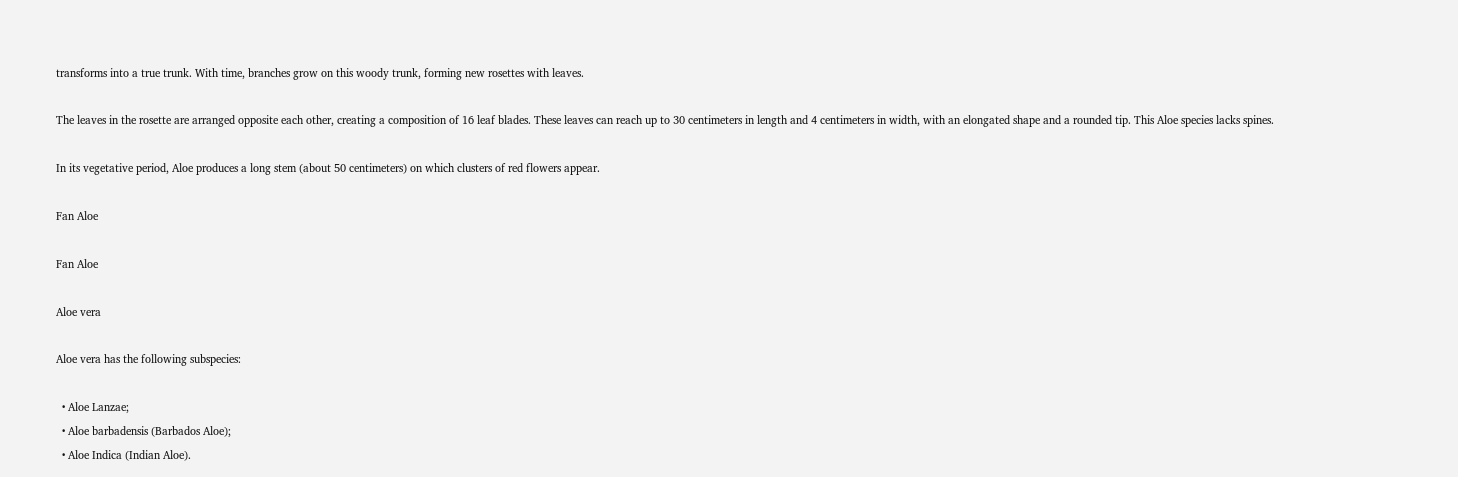transforms into a true trunk. With time, branches grow on this woody trunk, forming new rosettes with leaves.

The leaves in the rosette are arranged opposite each other, creating a composition of 16 leaf blades. These leaves can reach up to 30 centimeters in length and 4 centimeters in width, with an elongated shape and a rounded tip. This Aloe species lacks spines.

In its vegetative period, Aloe produces a long stem (about 50 centimeters) on which clusters of red flowers appear.

Fan Aloe

Fan Aloe

Aloe vera

Aloe vera has the following subspecies:

  • Aloe Lanzae;
  • Aloe barbadensis (Barbados Aloe);
  • Aloe Indica (Indian Aloe).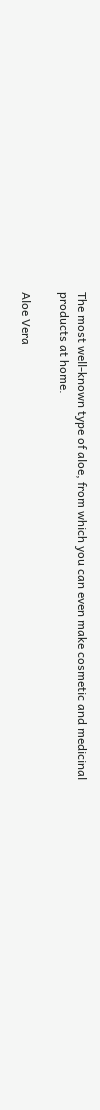The most well-known type of aloe, from which you can even make cosmetic and medicinal products at home.

Aloe Vera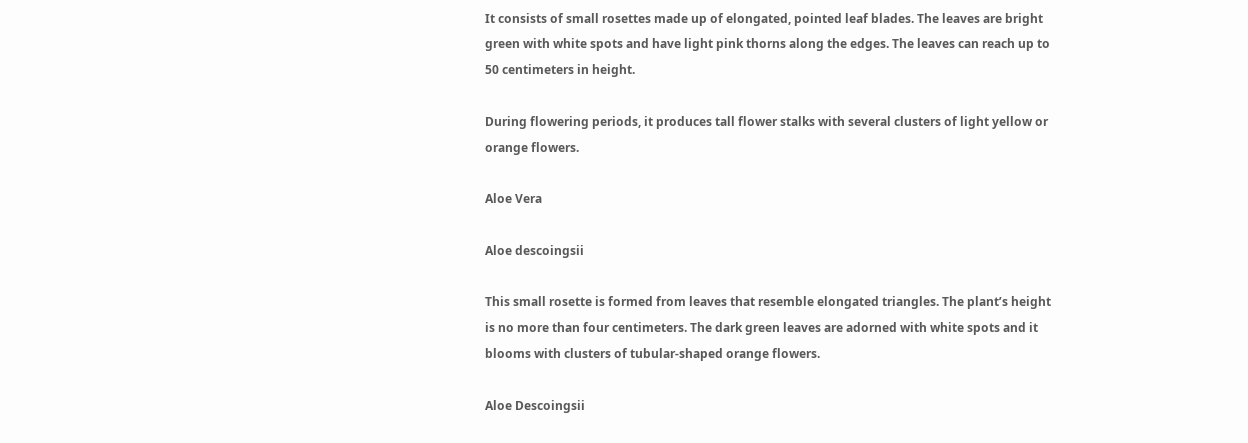It consists of small rosettes made up of elongated, pointed leaf blades. The leaves are bright green with white spots and have light pink thorns along the edges. The leaves can reach up to 50 centimeters in height.

During flowering periods, it produces tall flower stalks with several clusters of light yellow or orange flowers.

Aloe Vera

Aloe descoingsii

This small rosette is formed from leaves that resemble elongated triangles. The plant’s height is no more than four centimeters. The dark green leaves are adorned with white spots and it blooms with clusters of tubular-shaped orange flowers.

Aloe Descoingsii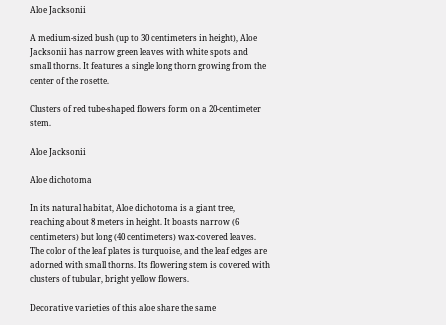Aloe Jacksonii

A medium-sized bush (up to 30 centimeters in height), Aloe Jacksonii has narrow green leaves with white spots and small thorns. It features a single long thorn growing from the center of the rosette.

Clusters of red tube-shaped flowers form on a 20-centimeter stem.

Aloe Jacksonii

Aloe dichotoma

In its natural habitat, Aloe dichotoma is a giant tree, reaching about 8 meters in height. It boasts narrow (6 centimeters) but long (40 centimeters) wax-covered leaves. The color of the leaf plates is turquoise, and the leaf edges are adorned with small thorns. Its flowering stem is covered with clusters of tubular, bright yellow flowers.

Decorative varieties of this aloe share the same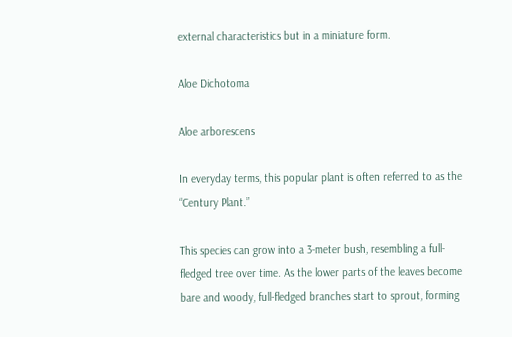external characteristics but in a miniature form.

Aloe Dichotoma

Aloe arborescens

In everyday terms, this popular plant is often referred to as the “Century Plant.”

This species can grow into a 3-meter bush, resembling a full-fledged tree over time. As the lower parts of the leaves become bare and woody, full-fledged branches start to sprout, forming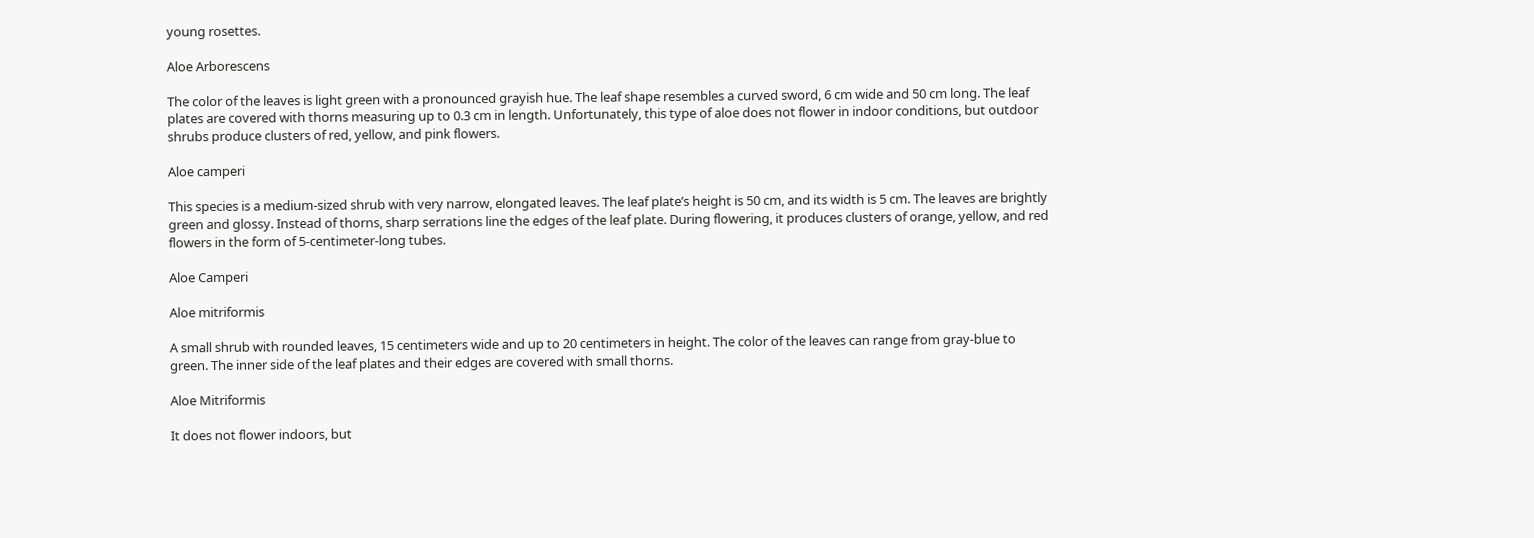young rosettes.

Aloe Arborescens

The color of the leaves is light green with a pronounced grayish hue. The leaf shape resembles a curved sword, 6 cm wide and 50 cm long. The leaf plates are covered with thorns measuring up to 0.3 cm in length. Unfortunately, this type of aloe does not flower in indoor conditions, but outdoor shrubs produce clusters of red, yellow, and pink flowers.

Aloe camperi

This species is a medium-sized shrub with very narrow, elongated leaves. The leaf plate’s height is 50 cm, and its width is 5 cm. The leaves are brightly green and glossy. Instead of thorns, sharp serrations line the edges of the leaf plate. During flowering, it produces clusters of orange, yellow, and red flowers in the form of 5-centimeter-long tubes.

Aloe Camperi

Aloe mitriformis

A small shrub with rounded leaves, 15 centimeters wide and up to 20 centimeters in height. The color of the leaves can range from gray-blue to green. The inner side of the leaf plates and their edges are covered with small thorns.

Aloe Mitriformis

It does not flower indoors, but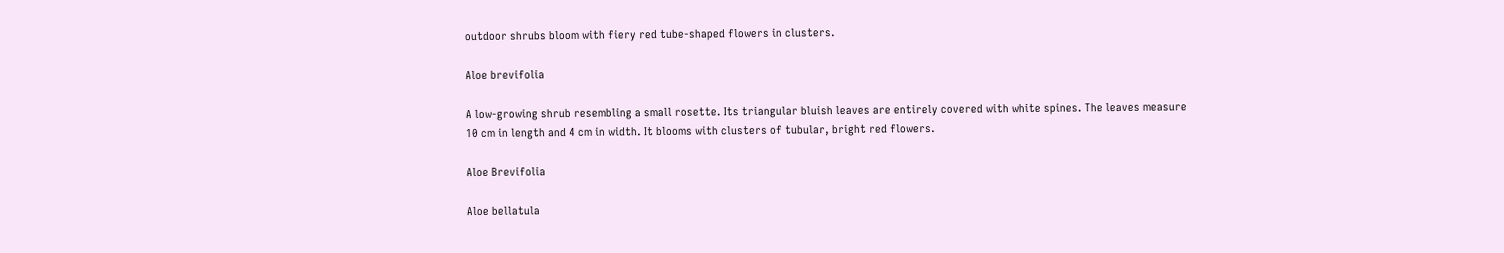outdoor shrubs bloom with fiery red tube-shaped flowers in clusters.

Aloe brevifolia

A low-growing shrub resembling a small rosette. Its triangular bluish leaves are entirely covered with white spines. The leaves measure 10 cm in length and 4 cm in width. It blooms with clusters of tubular, bright red flowers.

Aloe Brevifolia

Aloe bellatula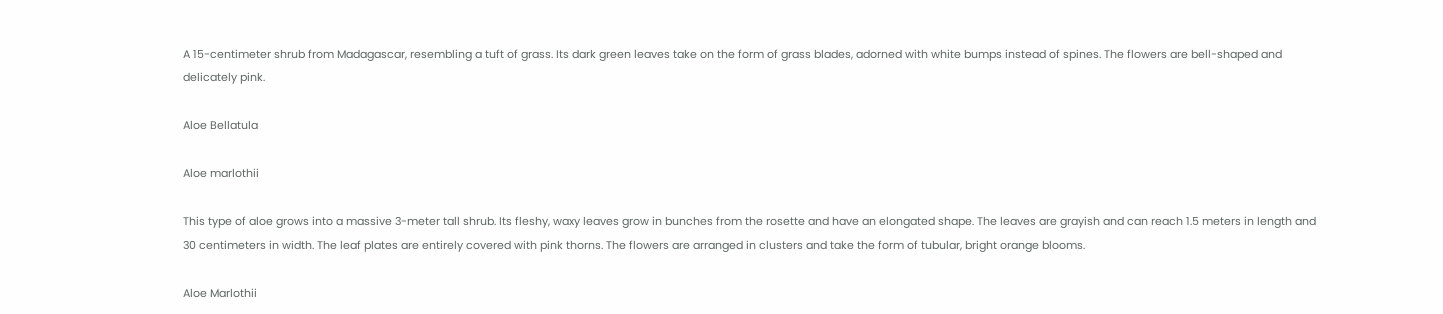A 15-centimeter shrub from Madagascar, resembling a tuft of grass. Its dark green leaves take on the form of grass blades, adorned with white bumps instead of spines. The flowers are bell-shaped and delicately pink.

Aloe Bellatula

Aloe marlothii

This type of aloe grows into a massive 3-meter tall shrub. Its fleshy, waxy leaves grow in bunches from the rosette and have an elongated shape. The leaves are grayish and can reach 1.5 meters in length and 30 centimeters in width. The leaf plates are entirely covered with pink thorns. The flowers are arranged in clusters and take the form of tubular, bright orange blooms.

Aloe Marlothii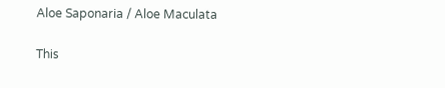Aloe Saponaria / Aloe Maculata

This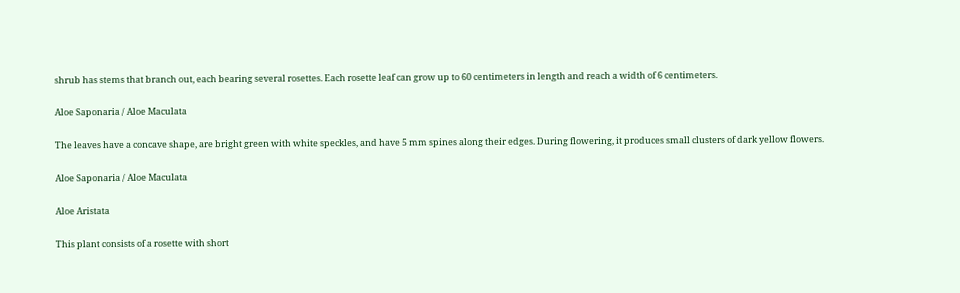shrub has stems that branch out, each bearing several rosettes. Each rosette leaf can grow up to 60 centimeters in length and reach a width of 6 centimeters.

Aloe Saponaria / Aloe Maculata

The leaves have a concave shape, are bright green with white speckles, and have 5 mm spines along their edges. During flowering, it produces small clusters of dark yellow flowers.

Aloe Saponaria / Aloe Maculata

Aloe Aristata

This plant consists of a rosette with short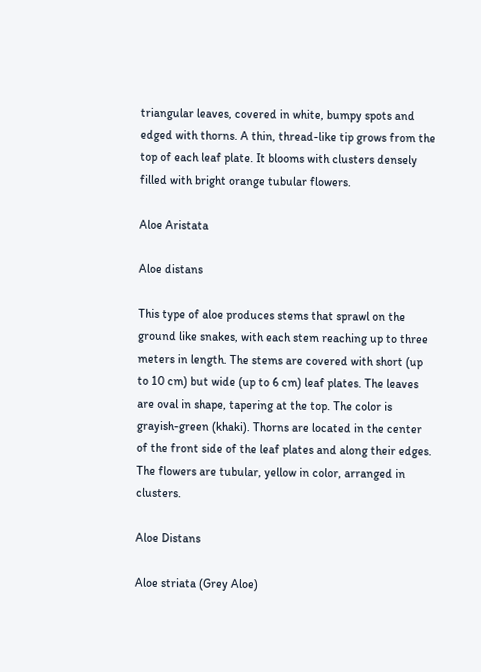triangular leaves, covered in white, bumpy spots and edged with thorns. A thin, thread-like tip grows from the top of each leaf plate. It blooms with clusters densely filled with bright orange tubular flowers.

Aloe Aristata

Aloe distans

This type of aloe produces stems that sprawl on the ground like snakes, with each stem reaching up to three meters in length. The stems are covered with short (up to 10 cm) but wide (up to 6 cm) leaf plates. The leaves are oval in shape, tapering at the top. The color is grayish-green (khaki). Thorns are located in the center of the front side of the leaf plates and along their edges. The flowers are tubular, yellow in color, arranged in clusters.

Aloe Distans

Aloe striata (Grey Aloe)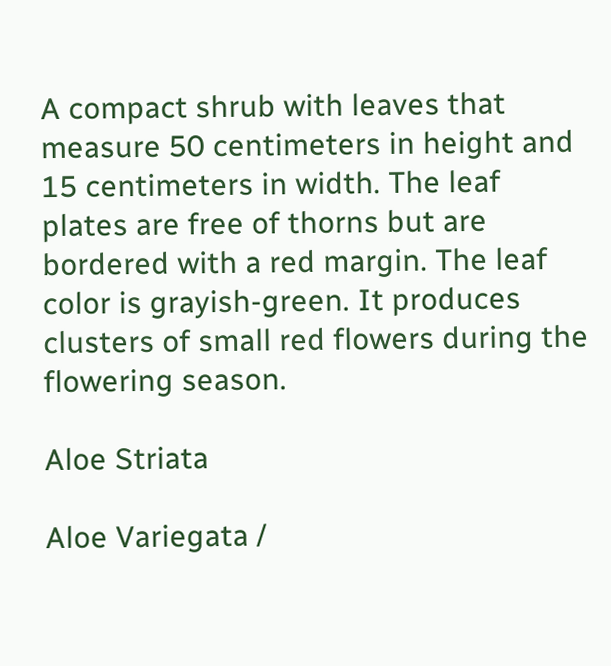A compact shrub with leaves that measure 50 centimeters in height and 15 centimeters in width. The leaf plates are free of thorns but are bordered with a red margin. The leaf color is grayish-green. It produces clusters of small red flowers during the flowering season.

Aloe Striata

Aloe Variegata /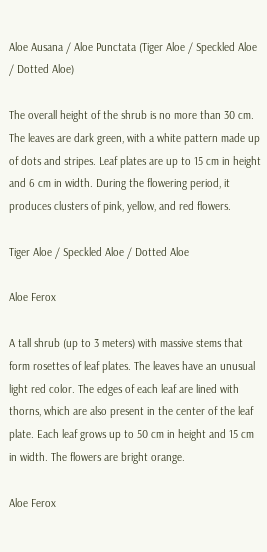Aloe Ausana / Aloe Punctata (Tiger Aloe / Speckled Aloe / Dotted Aloe)

The overall height of the shrub is no more than 30 cm. The leaves are dark green, with a white pattern made up of dots and stripes. Leaf plates are up to 15 cm in height and 6 cm in width. During the flowering period, it produces clusters of pink, yellow, and red flowers.

Tiger Aloe / Speckled Aloe / Dotted Aloe

Aloe Ferox

A tall shrub (up to 3 meters) with massive stems that form rosettes of leaf plates. The leaves have an unusual light red color. The edges of each leaf are lined with thorns, which are also present in the center of the leaf plate. Each leaf grows up to 50 cm in height and 15 cm in width. The flowers are bright orange.

Aloe Ferox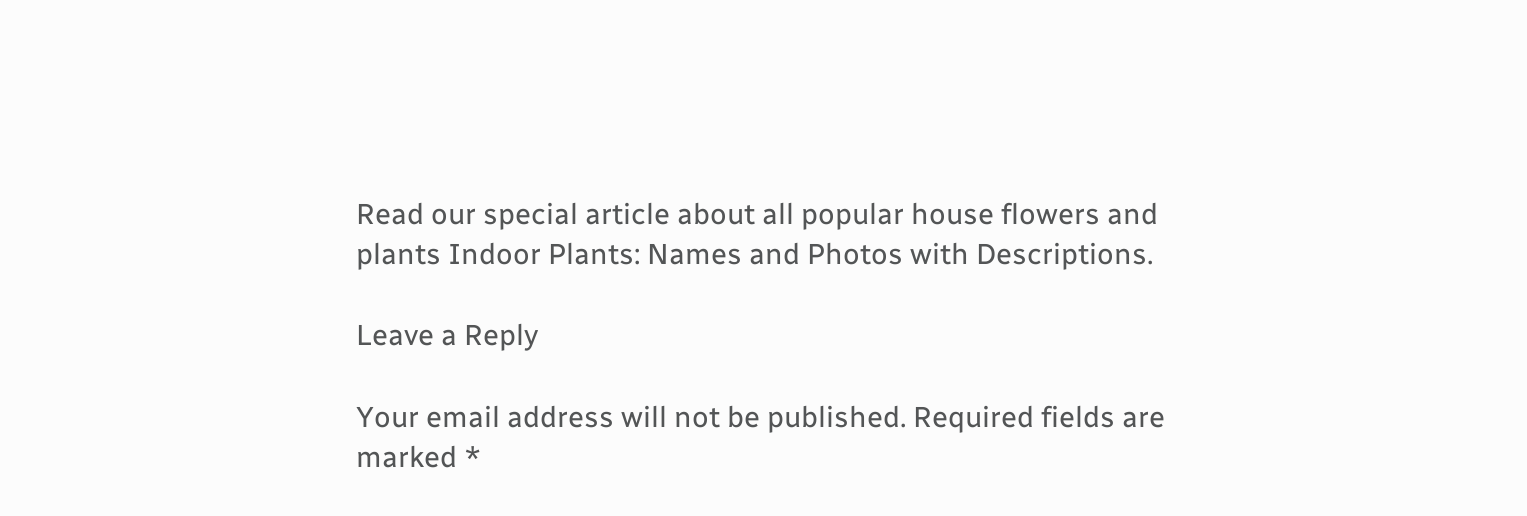Read our special article about all popular house flowers and plants Indoor Plants: Names and Photos with Descriptions.

Leave a Reply

Your email address will not be published. Required fields are marked *